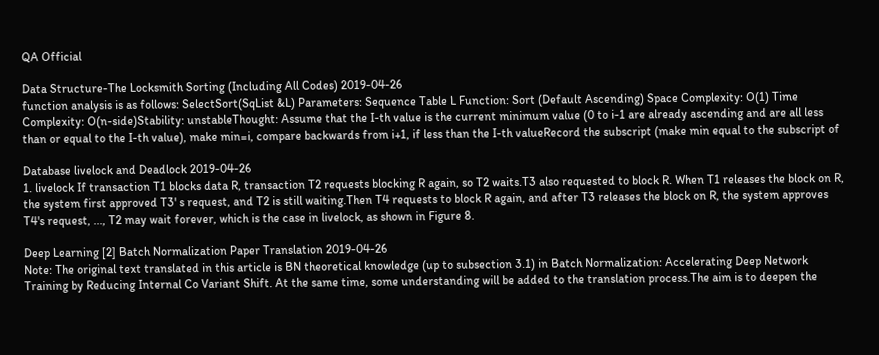QA Official

Data Structure-The Locksmith Sorting (Including All Codes) 2019-04-26
function analysis is as follows: SelectSort(SqList &L) Parameters: Sequence Table L Function: Sort (Default Ascending) Space Complexity: O(1) Time Complexity: O(n-side)Stability: unstableThought: Assume that the I-th value is the current minimum value (0 to i-1 are already ascending and are all less than or equal to the I-th value), make min=i, compare backwards from i+1, if less than the I-th valueRecord the subscript (make min equal to the subscript of

Database livelock and Deadlock 2019-04-26
1. livelock If transaction T1 blocks data R, transaction T2 requests blocking R again, so T2 waits.T3 also requested to block R. When T1 releases the block on R, the system first approved T3' s request, and T2 is still waiting.Then T4 requests to block R again, and after T3 releases the block on R, the system approves T4's request, ..., T2 may wait forever, which is the case in livelock, as shown in Figure 8.

Deep Learning [2] Batch Normalization Paper Translation 2019-04-26
Note: The original text translated in this article is BN theoretical knowledge (up to subsection 3.1) in Batch Normalization: Accelerating Deep Network Training by Reducing Internal Co Variant Shift. At the same time, some understanding will be added to the translation process.The aim is to deepen the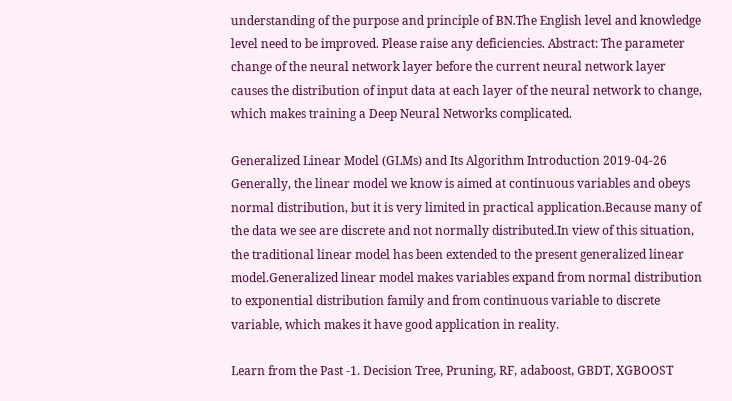understanding of the purpose and principle of BN.The English level and knowledge level need to be improved. Please raise any deficiencies. Abstract: The parameter change of the neural network layer before the current neural network layer causes the distribution of input data at each layer of the neural network to change, which makes training a Deep Neural Networks complicated.

Generalized Linear Model (GLMs) and Its Algorithm Introduction 2019-04-26
Generally, the linear model we know is aimed at continuous variables and obeys normal distribution, but it is very limited in practical application.Because many of the data we see are discrete and not normally distributed.In view of this situation, the traditional linear model has been extended to the present generalized linear model.Generalized linear model makes variables expand from normal distribution to exponential distribution family and from continuous variable to discrete variable, which makes it have good application in reality.

Learn from the Past -1. Decision Tree, Pruning, RF, adaboost, GBDT, XGBOOST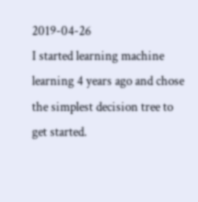2019-04-26
I started learning machine learning 4 years ago and chose the simplest decision tree to get started.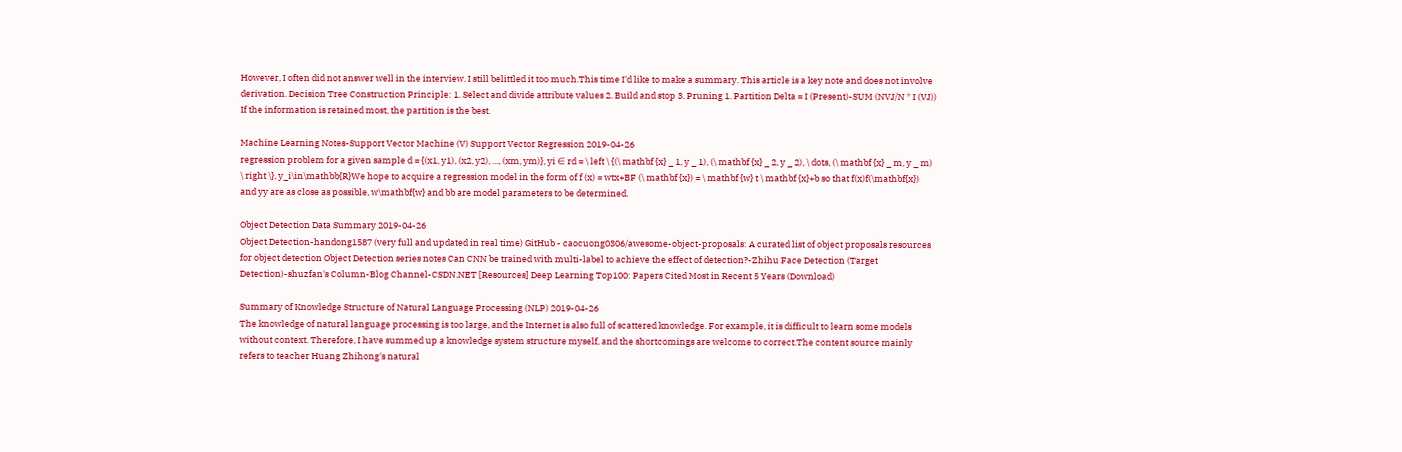However, I often did not answer well in the interview. I still belittled it too much.This time I'd like to make a summary. This article is a key note and does not involve derivation. Decision Tree Construction Principle: 1. Select and divide attribute values 2. Build and stop 3. Pruning 1. Partition Delta = I (Present)-SUM (NVJ/N * I (VJ)) If the information is retained most, the partition is the best.

Machine Learning Notes-Support Vector Machine (V) Support Vector Regression 2019-04-26
regression problem for a given sample d = {(x1, y1), (x2, y2), ..., (xm, ym)}, yi ∈ rd = \ left \ {(\ mathbf {x} _ 1, y _ 1), (\ mathbf {x} _ 2, y _ 2), \ dots, (\ mathbf {x} _ m, y _ m) \ right \}, y_i\in\mathbb{R}We hope to acquire a regression model in the form of f (x) = wtx+BF (\ mathbf {x}) = \ mathbf {w} t \ mathbf {x}+b so that f(x)f(\mathbf{x}) and yy are as close as possible, w\mathbf{w} and bb are model parameters to be determined.

Object Detection Data Summary 2019-04-26
Object Detection-handong1587 (very full and updated in real time) GitHub - caocuong0306/awesome-object-proposals: A curated list of object proposals resources for object detection Object Detection series notes Can CNN be trained with multi-label to achieve the effect of detection?-Zhihu Face Detection (Target Detection)-shuzfan's Column-Blog Channel-CSDN.NET [Resources] Deep Learning Top100: Papers Cited Most in Recent 5 Years (Download)

Summary of Knowledge Structure of Natural Language Processing (NLP) 2019-04-26
The knowledge of natural language processing is too large, and the Internet is also full of scattered knowledge. For example, it is difficult to learn some models without context. Therefore, I have summed up a knowledge system structure myself, and the shortcomings are welcome to correct.The content source mainly refers to teacher Huang Zhihong's natural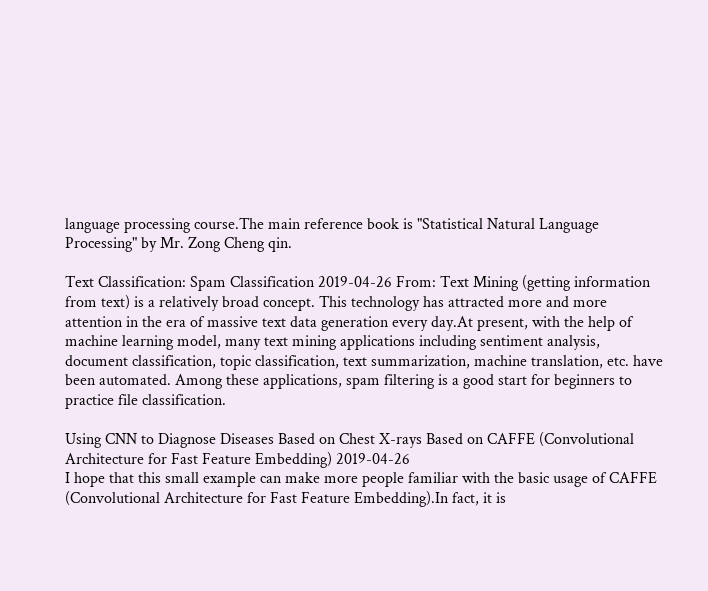language processing course.The main reference book is "Statistical Natural Language Processing" by Mr. Zong Cheng qin.

Text Classification: Spam Classification 2019-04-26 From: Text Mining (getting information from text) is a relatively broad concept. This technology has attracted more and more attention in the era of massive text data generation every day.At present, with the help of machine learning model, many text mining applications including sentiment analysis, document classification, topic classification, text summarization, machine translation, etc. have been automated. Among these applications, spam filtering is a good start for beginners to practice file classification.

Using CNN to Diagnose Diseases Based on Chest X-rays Based on CAFFE (Convolutional Architecture for Fast Feature Embedding) 2019-04-26
I hope that this small example can make more people familiar with the basic usage of CAFFE (Convolutional Architecture for Fast Feature Embedding).In fact, it is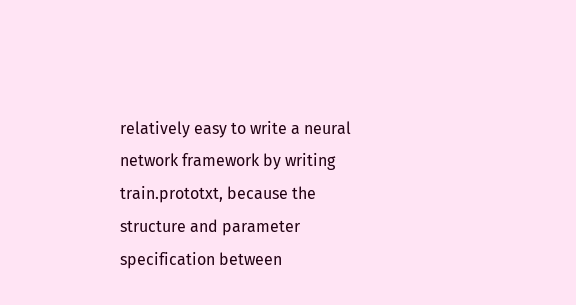relatively easy to write a neural network framework by writing train.prototxt, because the structure and parameter specification between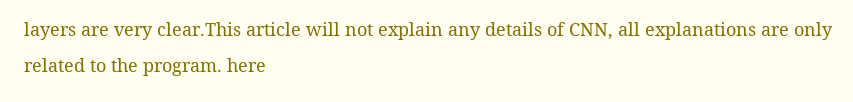layers are very clear.This article will not explain any details of CNN, all explanations are only related to the program. here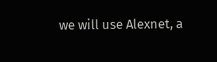we will use Alexnet, a